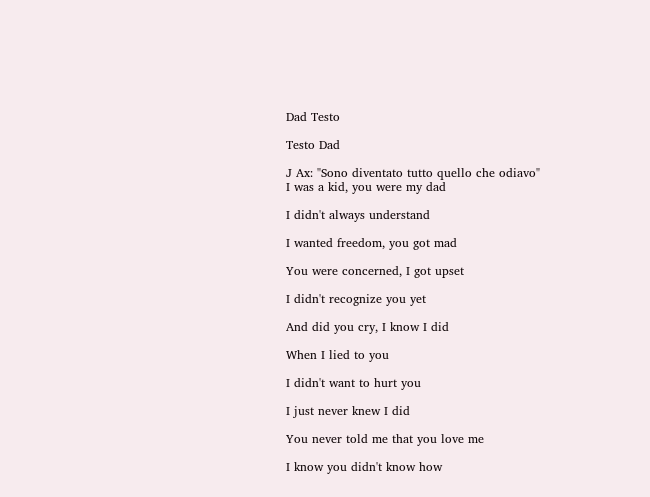Dad Testo

Testo Dad

J Ax: "Sono diventato tutto quello che odiavo"
I was a kid, you were my dad

I didn't always understand

I wanted freedom, you got mad

You were concerned, I got upset

I didn't recognize you yet

And did you cry, I know I did

When I lied to you

I didn't want to hurt you

I just never knew I did

You never told me that you love me

I know you didn't know how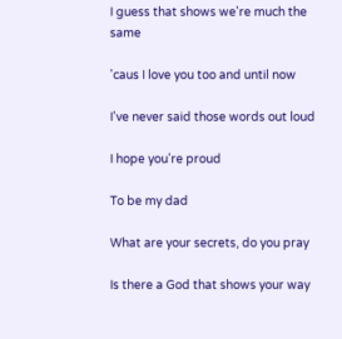I guess that shows we're much the same

'caus I love you too and until now

I've never said those words out loud

I hope you're proud

To be my dad

What are your secrets, do you pray

Is there a God that shows your way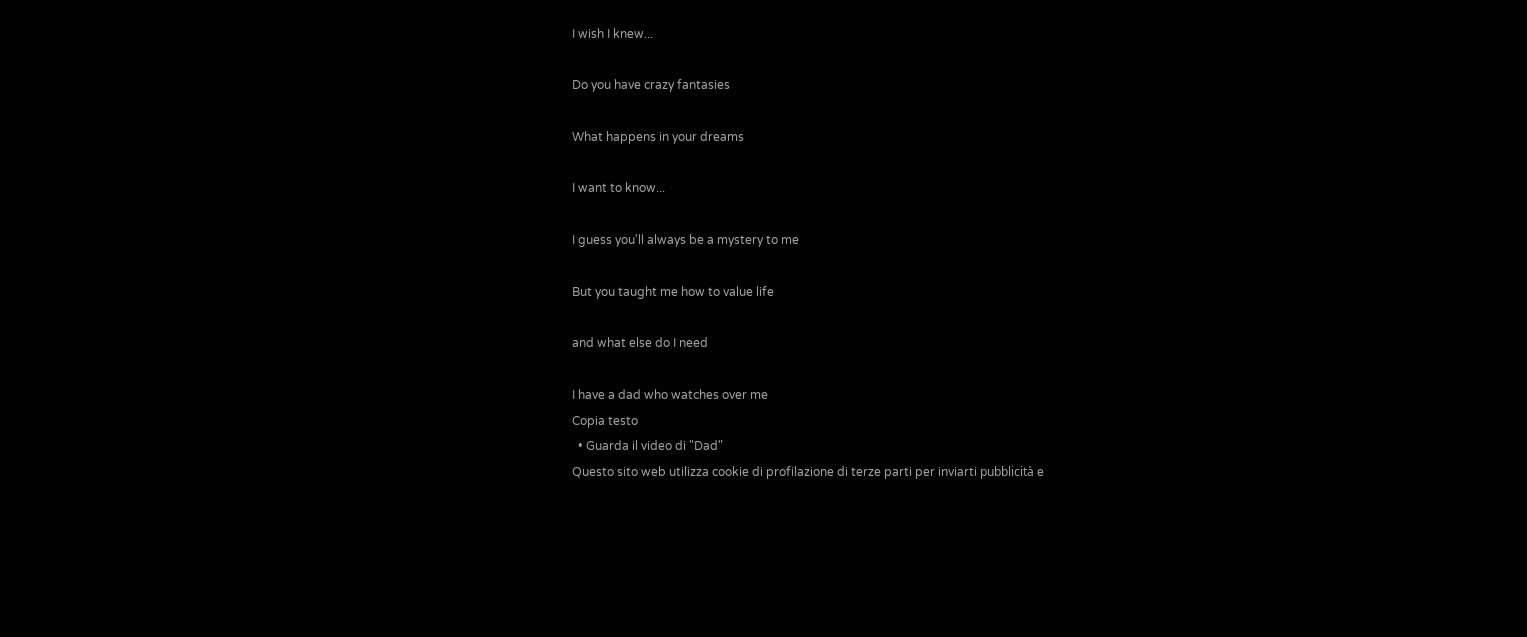I wish I knew...

Do you have crazy fantasies

What happens in your dreams

I want to know...

I guess you'll always be a mystery to me

But you taught me how to value life

and what else do I need

I have a dad who watches over me
Copia testo
  • Guarda il video di "Dad"
Questo sito web utilizza cookie di profilazione di terze parti per inviarti pubblicità e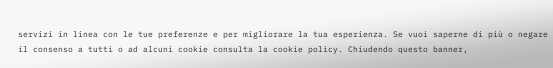servizi in linea con le tue preferenze e per migliorare la tua esperienza. Se vuoi saperne di più o negare il consenso a tutti o ad alcuni cookie consulta la cookie policy. Chiudendo questo banner,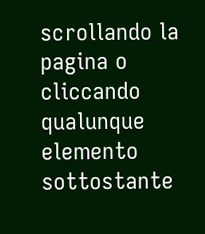scrollando la pagina o cliccando qualunque elemento sottostante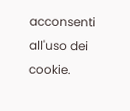acconsenti all'uso dei cookie.